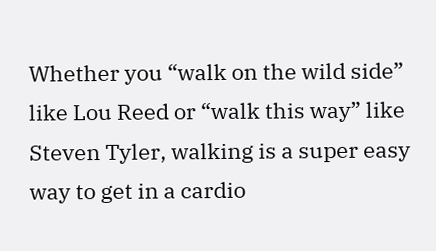Whether you “walk on the wild side” like Lou Reed or “walk this way” like Steven Tyler, walking is a super easy way to get in a cardio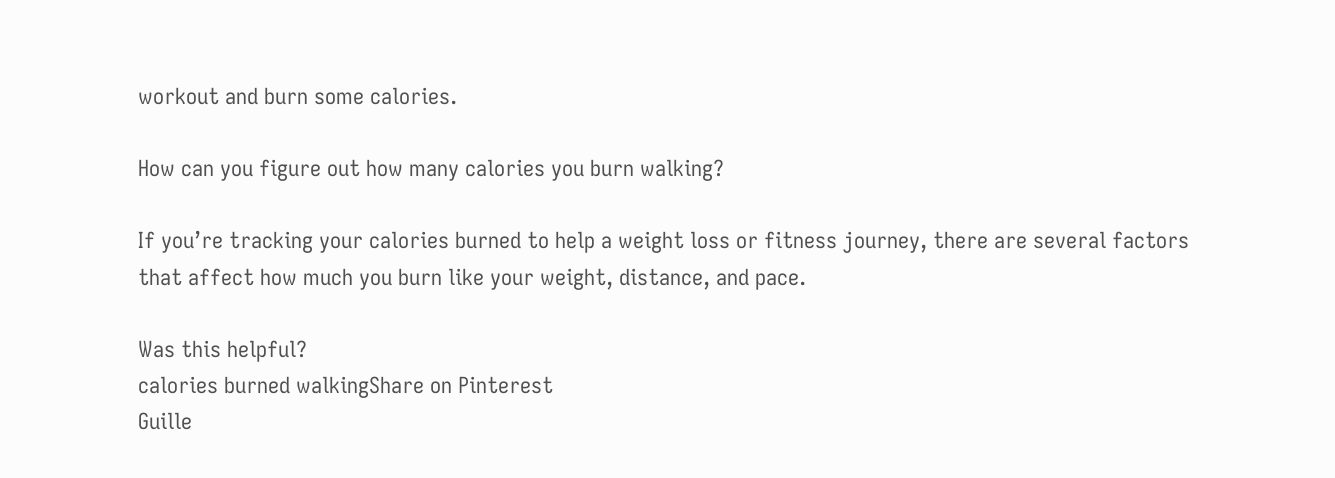workout and burn some calories.

How can you figure out how many calories you burn walking?

If you’re tracking your calories burned to help a weight loss or fitness journey, there are several factors that affect how much you burn like your weight, distance, and pace.

Was this helpful?
calories burned walkingShare on Pinterest
Guille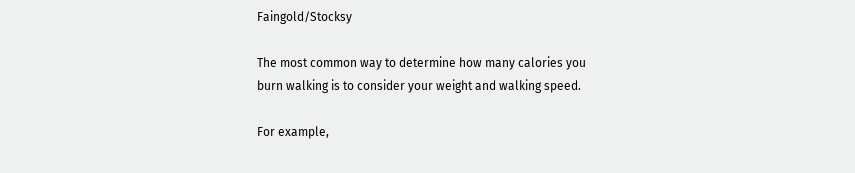Faingold/Stocksy

The most common way to determine how many calories you burn walking is to consider your weight and walking speed.

For example,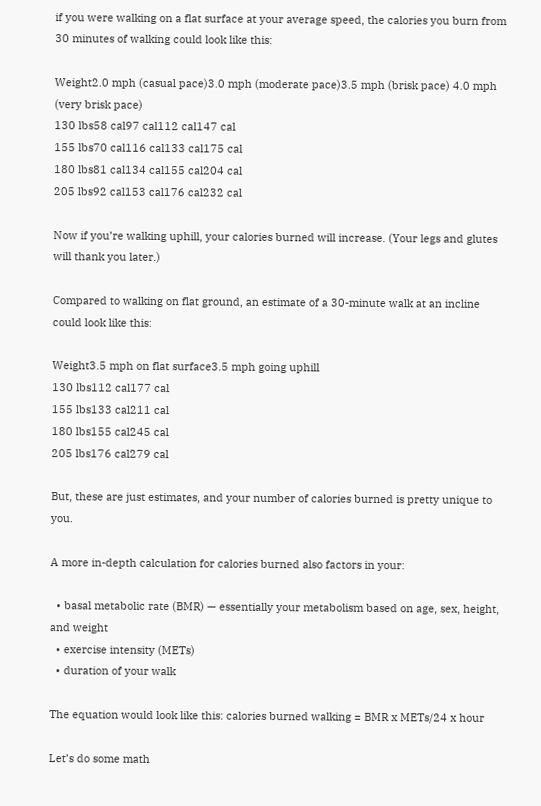if you were walking on a flat surface at your average speed, the calories you burn from 30 minutes of walking could look like this:

Weight2.0 mph (casual pace)3.0 mph (moderate pace)3.5 mph (brisk pace) 4.0 mph (very brisk pace)
130 lbs58 cal97 cal112 cal147 cal
155 lbs70 cal116 cal133 cal175 cal
180 lbs81 cal134 cal155 cal204 cal
205 lbs92 cal153 cal176 cal232 cal

Now if you’re walking uphill, your calories burned will increase. (Your legs and glutes will thank you later.)

Compared to walking on flat ground, an estimate of a 30-minute walk at an incline could look like this:

Weight3.5 mph on flat surface3.5 mph going uphill
130 lbs112 cal177 cal
155 lbs133 cal211 cal
180 lbs155 cal245 cal
205 lbs176 cal279 cal

But, these are just estimates, and your number of calories burned is pretty unique to you.

A more in-depth calculation for calories burned also factors in your:

  • basal metabolic rate (BMR) — essentially your metabolism based on age, sex, height, and weight
  • exercise intensity (METs)
  • duration of your walk

The equation would look like this: calories burned walking = BMR x METs/24 x hour

Let’s do some math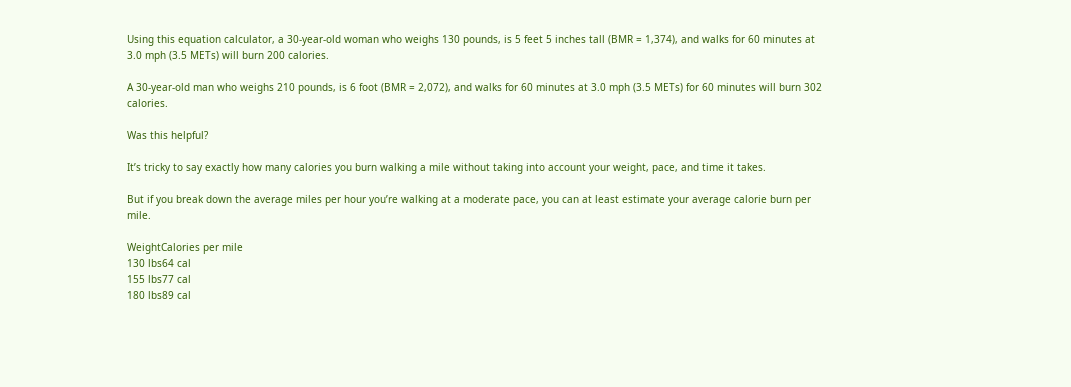Using this equation calculator, a 30-year-old woman who weighs 130 pounds, is 5 feet 5 inches tall (BMR = 1,374), and walks for 60 minutes at 3.0 mph (3.5 METs) will burn 200 calories.

A 30-year-old man who weighs 210 pounds, is 6 foot (BMR = 2,072), and walks for 60 minutes at 3.0 mph (3.5 METs) for 60 minutes will burn 302 calories.

Was this helpful?

It’s tricky to say exactly how many calories you burn walking a mile without taking into account your weight, pace, and time it takes.

But if you break down the average miles per hour you’re walking at a moderate pace, you can at least estimate your average calorie burn per mile.

WeightCalories per mile
130 lbs64 cal
155 lbs77 cal
180 lbs89 cal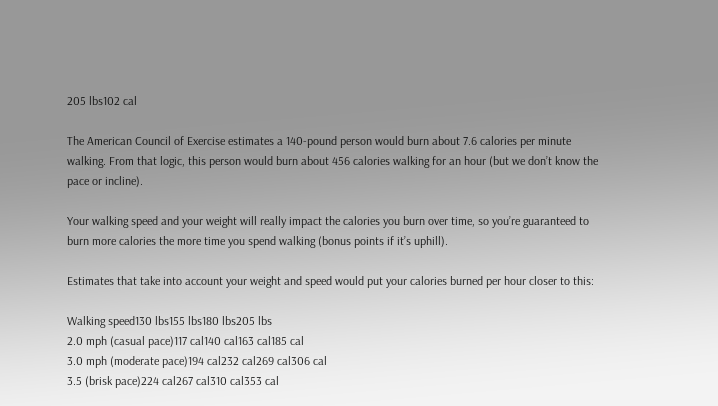205 lbs102 cal

The American Council of Exercise estimates a 140-pound person would burn about 7.6 calories per minute walking. From that logic, this person would burn about 456 calories walking for an hour (but we don’t know the pace or incline).

Your walking speed and your weight will really impact the calories you burn over time, so you’re guaranteed to burn more calories the more time you spend walking (bonus points if it’s uphill).

Estimates that take into account your weight and speed would put your calories burned per hour closer to this:

Walking speed130 lbs155 lbs180 lbs205 lbs
2.0 mph (casual pace)117 cal140 cal163 cal185 cal
3.0 mph (moderate pace)194 cal232 cal269 cal306 cal
3.5 (brisk pace)224 cal267 cal310 cal353 cal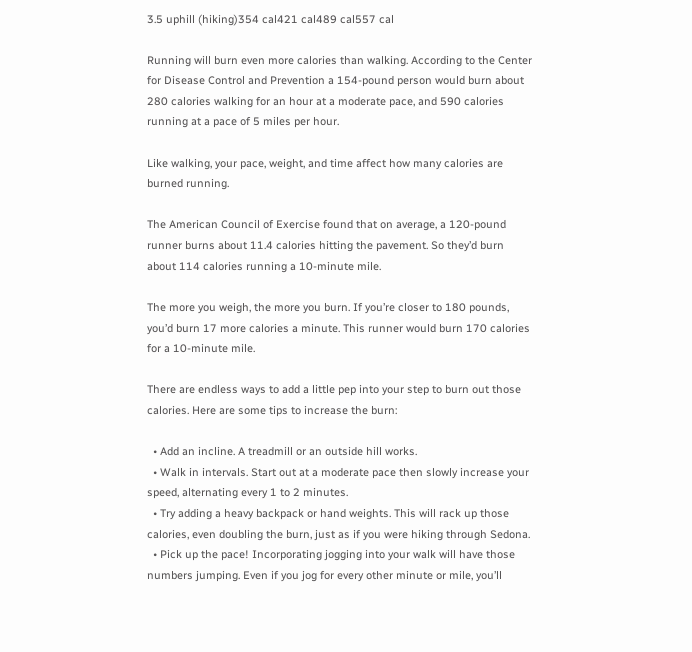3.5 uphill (hiking)354 cal421 cal489 cal557 cal

Running will burn even more calories than walking. According to the Center for Disease Control and Prevention a 154-pound person would burn about 280 calories walking for an hour at a moderate pace, and 590 calories running at a pace of 5 miles per hour.

Like walking, your pace, weight, and time affect how many calories are burned running.

The American Council of Exercise found that on average, a 120-pound runner burns about 11.4 calories hitting the pavement. So they’d burn about 114 calories running a 10-minute mile.

The more you weigh, the more you burn. If you’re closer to 180 pounds, you’d burn 17 more calories a minute. This runner would burn 170 calories for a 10-minute mile.

There are endless ways to add a little pep into your step to burn out those calories. Here are some tips to increase the burn:

  • Add an incline. A treadmill or an outside hill works.
  • Walk in intervals. Start out at a moderate pace then slowly increase your speed, alternating every 1 to 2 minutes.
  • Try adding a heavy backpack or hand weights. This will rack up those calories, even doubling the burn, just as if you were hiking through Sedona.
  • Pick up the pace! Incorporating jogging into your walk will have those numbers jumping. Even if you jog for every other minute or mile, you’ll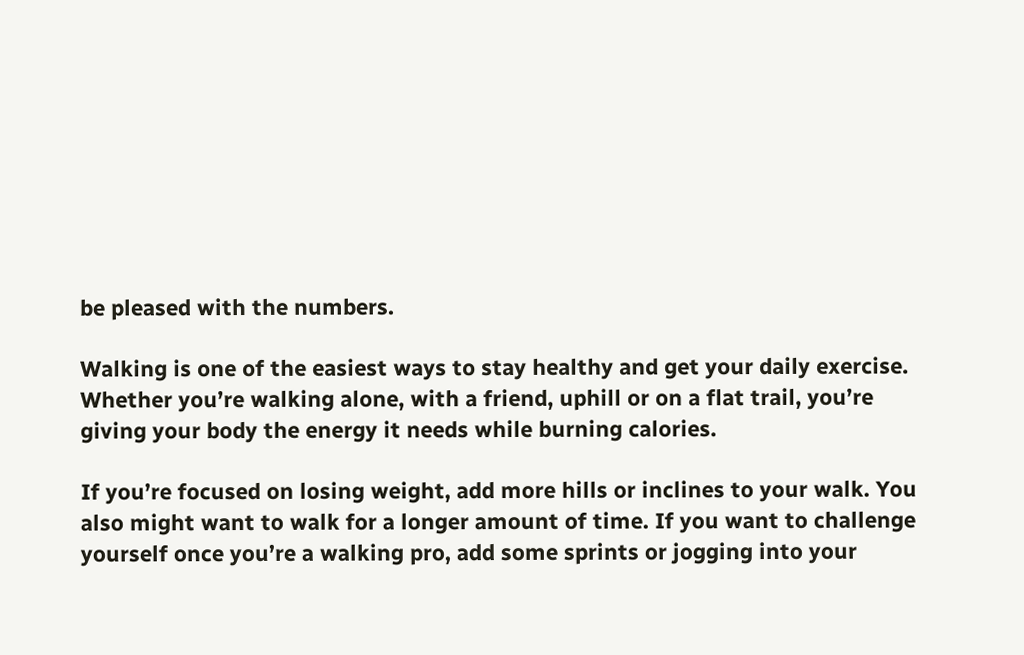be pleased with the numbers.

Walking is one of the easiest ways to stay healthy and get your daily exercise. Whether you’re walking alone, with a friend, uphill or on a flat trail, you’re giving your body the energy it needs while burning calories.

If you’re focused on losing weight, add more hills or inclines to your walk. You also might want to walk for a longer amount of time. If you want to challenge yourself once you’re a walking pro, add some sprints or jogging into your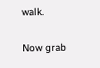walk.

Now grab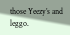those Yeezy’s and leggo.